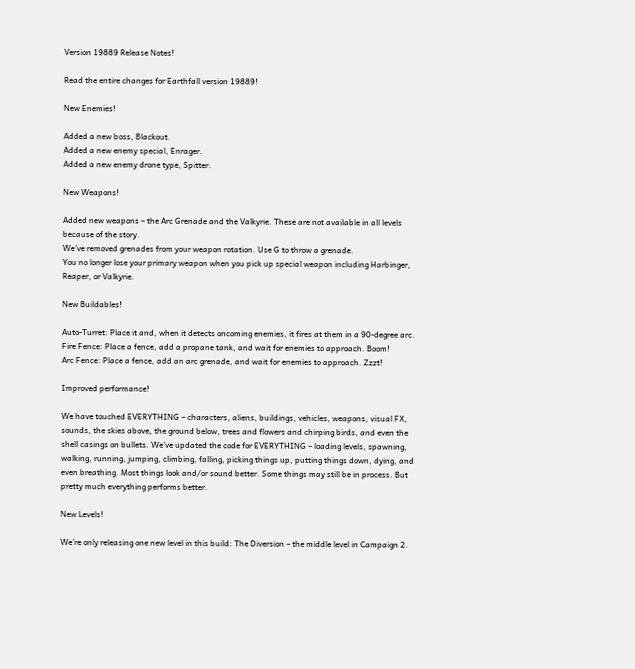Version 19889 Release Notes!

Read the entire changes for Earthfall version 19889!

New Enemies!

Added a new boss, Blackout.
Added a new enemy special, Enrager.
Added a new enemy drone type, Spitter.

New Weapons!

Added new weapons – the Arc Grenade and the Valkyrie. These are not available in all levels because of the story.
We’ve removed grenades from your weapon rotation. Use G to throw a grenade.
You no longer lose your primary weapon when you pick up special weapon including Harbinger, Reaper, or Valkyrie.

New Buildables!

Auto-Turret: Place it and, when it detects oncoming enemies, it fires at them in a 90-degree arc.
Fire Fence: Place a fence, add a propane tank, and wait for enemies to approach. Boom!
Arc Fence: Place a fence, add an arc grenade, and wait for enemies to approach. Zzzt!

Improved performance!

We have touched EVERYTHING – characters, aliens, buildings, vehicles, weapons, visual FX, sounds, the skies above, the ground below, trees and flowers and chirping birds, and even the shell casings on bullets. We’ve updated the code for EVERYTHING – loading levels, spawning, walking, running, jumping, climbing, falling, picking things up, putting things down, dying, and even breathing. Most things look and/or sound better. Some things may still be in process. But pretty much everything performs better.

New Levels!

We’re only releasing one new level in this build: The Diversion – the middle level in Campaign 2.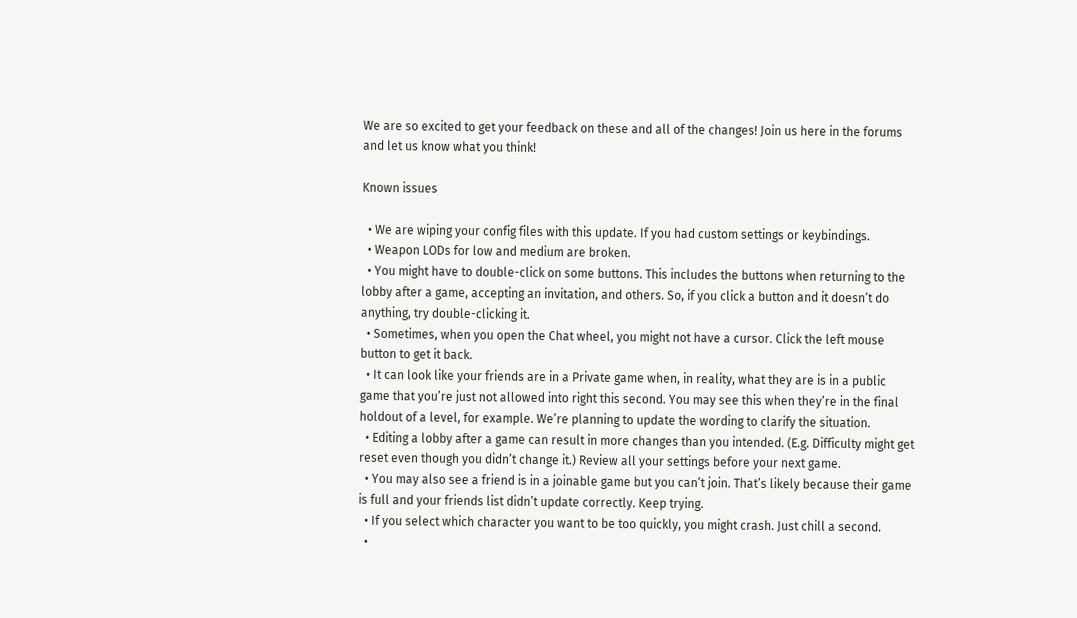We are so excited to get your feedback on these and all of the changes! Join us here in the forums and let us know what you think!

Known issues

  • We are wiping your config files with this update. If you had custom settings or keybindings.
  • Weapon LODs for low and medium are broken.
  • You might have to double-click on some buttons. This includes the buttons when returning to the lobby after a game, accepting an invitation, and others. So, if you click a button and it doesn’t do anything, try double-clicking it.
  • Sometimes, when you open the Chat wheel, you might not have a cursor. Click the left mouse button to get it back.
  • It can look like your friends are in a Private game when, in reality, what they are is in a public game that you’re just not allowed into right this second. You may see this when they’re in the final holdout of a level, for example. We’re planning to update the wording to clarify the situation.
  • Editing a lobby after a game can result in more changes than you intended. (E.g. Difficulty might get reset even though you didn’t change it.) Review all your settings before your next game.
  • You may also see a friend is in a joinable game but you can’t join. That’s likely because their game is full and your friends list didn’t update correctly. Keep trying.
  • If you select which character you want to be too quickly, you might crash. Just chill a second.
  •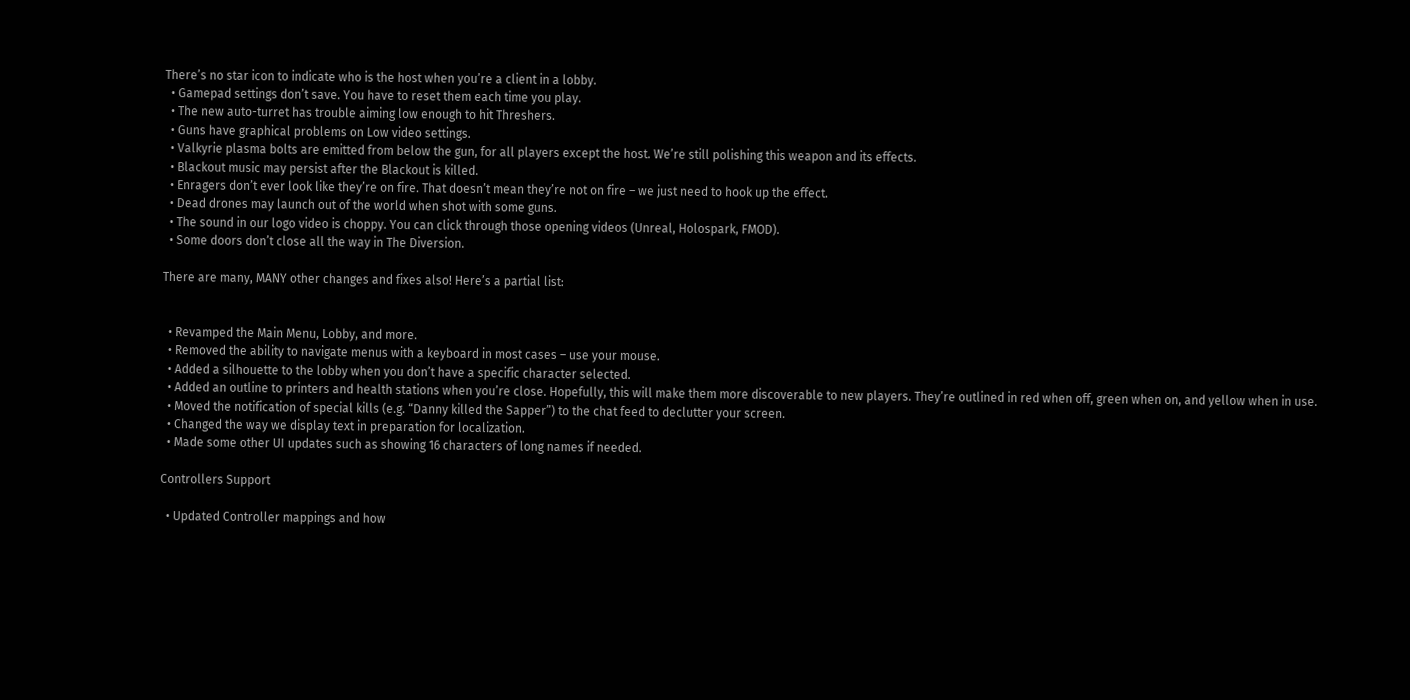There’s no star icon to indicate who is the host when you’re a client in a lobby.
  • Gamepad settings don’t save. You have to reset them each time you play.
  • The new auto-turret has trouble aiming low enough to hit Threshers.
  • Guns have graphical problems on Low video settings.
  • Valkyrie plasma bolts are emitted from below the gun, for all players except the host. We’re still polishing this weapon and its effects.
  • Blackout music may persist after the Blackout is killed.
  • Enragers don’t ever look like they’re on fire. That doesn’t mean they’re not on fire – we just need to hook up the effect.
  • Dead drones may launch out of the world when shot with some guns.
  • The sound in our logo video is choppy. You can click through those opening videos (Unreal, Holospark, FMOD).
  • Some doors don’t close all the way in The Diversion.

There are many, MANY other changes and fixes also! Here’s a partial list:


  • Revamped the Main Menu, Lobby, and more.
  • Removed the ability to navigate menus with a keyboard in most cases – use your mouse.
  • Added a silhouette to the lobby when you don’t have a specific character selected.
  • Added an outline to printers and health stations when you’re close. Hopefully, this will make them more discoverable to new players. They’re outlined in red when off, green when on, and yellow when in use.
  • Moved the notification of special kills (e.g. “Danny killed the Sapper”) to the chat feed to declutter your screen.
  • Changed the way we display text in preparation for localization.
  • Made some other UI updates such as showing 16 characters of long names if needed.

Controllers Support

  • Updated Controller mappings and how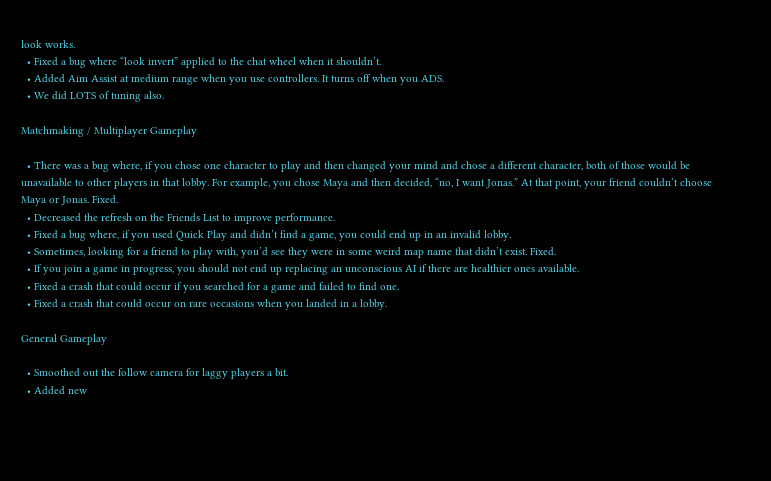look works.
  • Fixed a bug where “look invert” applied to the chat wheel when it shouldn’t.
  • Added Aim Assist at medium range when you use controllers. It turns off when you ADS.
  • We did LOTS of tuning also.

Matchmaking / Multiplayer Gameplay

  • There was a bug where, if you chose one character to play and then changed your mind and chose a different character, both of those would be unavailable to other players in that lobby. For example, you chose Maya and then decided, “no, I want Jonas.” At that point, your friend couldn’t choose Maya or Jonas. Fixed.
  • Decreased the refresh on the Friends List to improve performance.
  • Fixed a bug where, if you used Quick Play and didn’t find a game, you could end up in an invalid lobby.
  • Sometimes, looking for a friend to play with, you’d see they were in some weird map name that didn’t exist. Fixed.
  • If you join a game in progress, you should not end up replacing an unconscious AI if there are healthier ones available.
  • Fixed a crash that could occur if you searched for a game and failed to find one.
  • Fixed a crash that could occur on rare occasions when you landed in a lobby.

General Gameplay

  • Smoothed out the follow camera for laggy players a bit.
  • Added new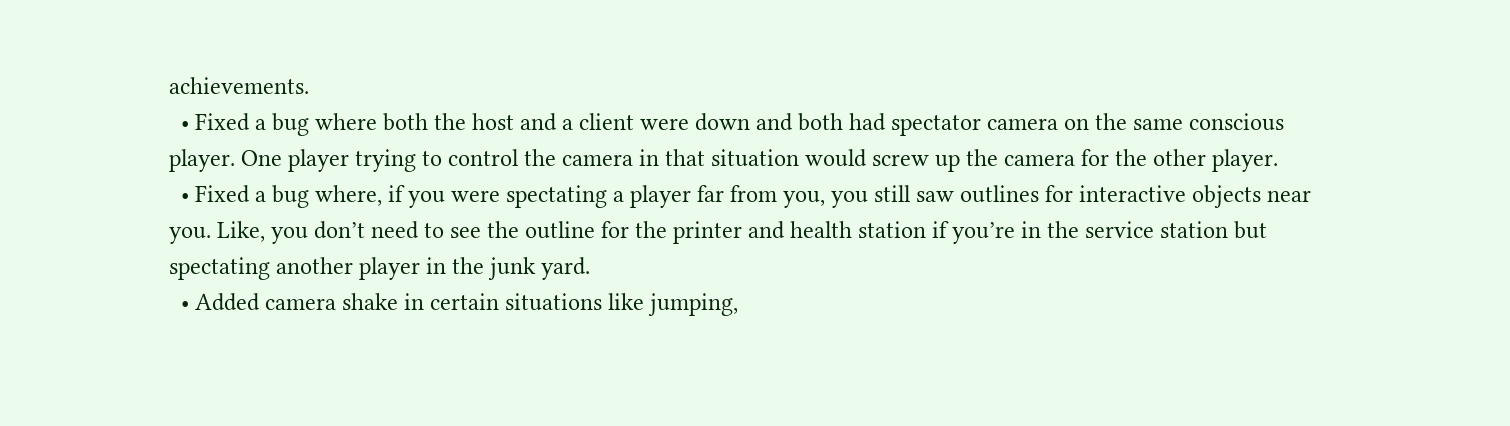achievements.
  • Fixed a bug where both the host and a client were down and both had spectator camera on the same conscious player. One player trying to control the camera in that situation would screw up the camera for the other player.
  • Fixed a bug where, if you were spectating a player far from you, you still saw outlines for interactive objects near you. Like, you don’t need to see the outline for the printer and health station if you’re in the service station but spectating another player in the junk yard.
  • Added camera shake in certain situations like jumping,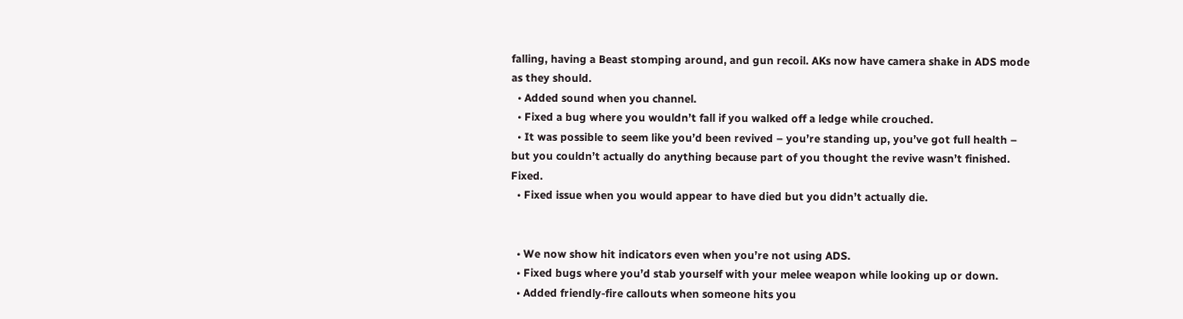falling, having a Beast stomping around, and gun recoil. AKs now have camera shake in ADS mode as they should.
  • Added sound when you channel.
  • Fixed a bug where you wouldn’t fall if you walked off a ledge while crouched.
  • It was possible to seem like you’d been revived – you’re standing up, you’ve got full health – but you couldn’t actually do anything because part of you thought the revive wasn’t finished. Fixed.
  • Fixed issue when you would appear to have died but you didn’t actually die.


  • We now show hit indicators even when you’re not using ADS.
  • Fixed bugs where you’d stab yourself with your melee weapon while looking up or down.
  • Added friendly-fire callouts when someone hits you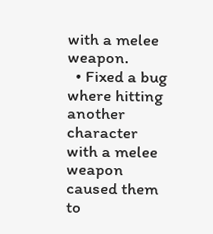with a melee weapon.
  • Fixed a bug where hitting another character with a melee weapon caused them to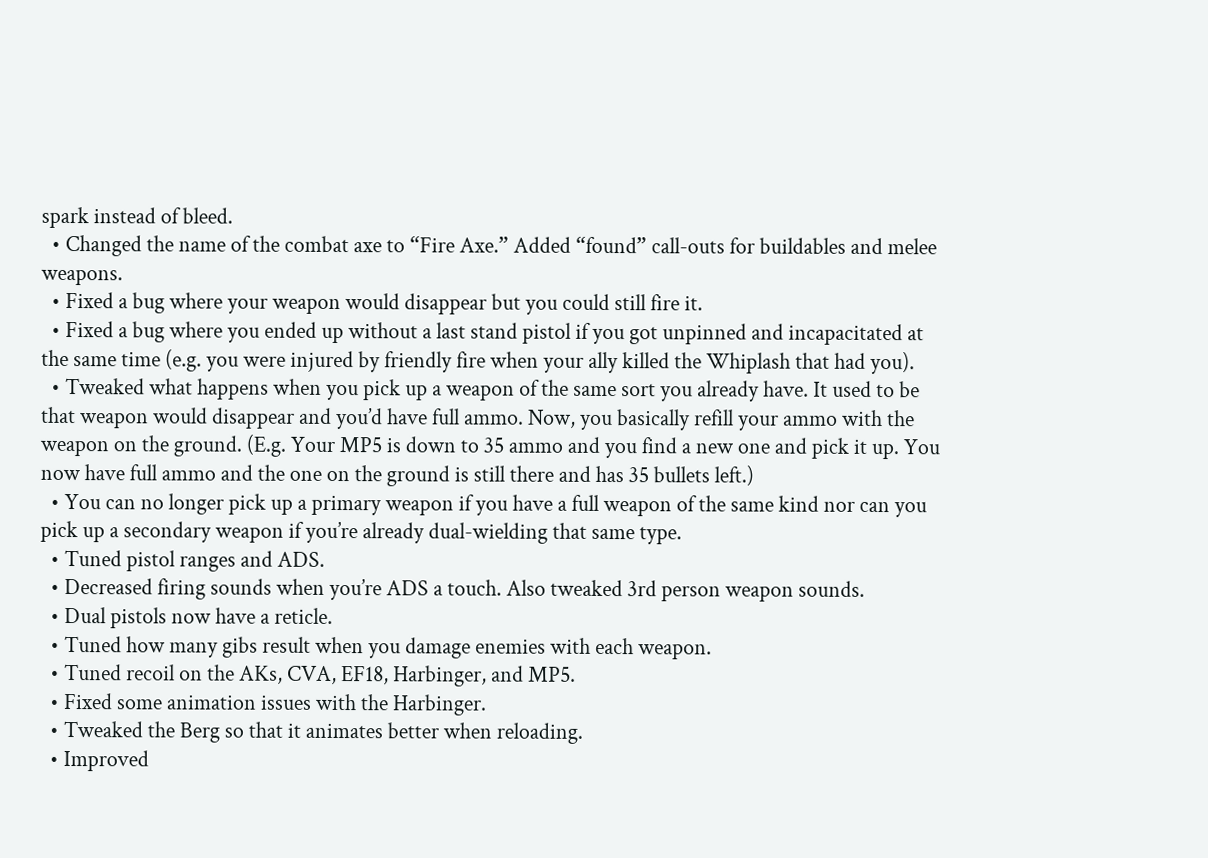spark instead of bleed.
  • Changed the name of the combat axe to “Fire Axe.” Added “found” call-outs for buildables and melee weapons.
  • Fixed a bug where your weapon would disappear but you could still fire it.
  • Fixed a bug where you ended up without a last stand pistol if you got unpinned and incapacitated at the same time (e.g. you were injured by friendly fire when your ally killed the Whiplash that had you).
  • Tweaked what happens when you pick up a weapon of the same sort you already have. It used to be that weapon would disappear and you’d have full ammo. Now, you basically refill your ammo with the weapon on the ground. (E.g. Your MP5 is down to 35 ammo and you find a new one and pick it up. You now have full ammo and the one on the ground is still there and has 35 bullets left.)
  • You can no longer pick up a primary weapon if you have a full weapon of the same kind nor can you pick up a secondary weapon if you’re already dual-wielding that same type.
  • Tuned pistol ranges and ADS.
  • Decreased firing sounds when you’re ADS a touch. Also tweaked 3rd person weapon sounds.
  • Dual pistols now have a reticle.
  • Tuned how many gibs result when you damage enemies with each weapon.
  • Tuned recoil on the AKs, CVA, EF18, Harbinger, and MP5.
  • Fixed some animation issues with the Harbinger.
  • Tweaked the Berg so that it animates better when reloading.
  • Improved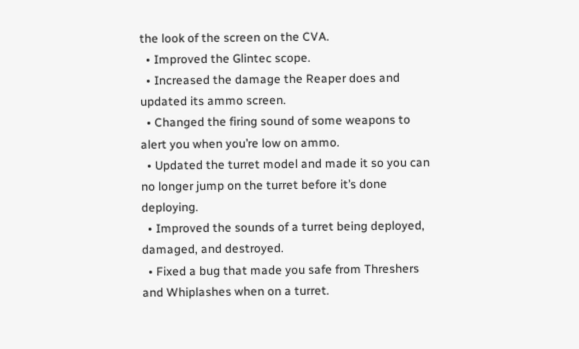the look of the screen on the CVA.
  • Improved the Glintec scope.
  • Increased the damage the Reaper does and updated its ammo screen.
  • Changed the firing sound of some weapons to alert you when you’re low on ammo.
  • Updated the turret model and made it so you can no longer jump on the turret before it’s done deploying.
  • Improved the sounds of a turret being deployed, damaged, and destroyed.
  • Fixed a bug that made you safe from Threshers and Whiplashes when on a turret.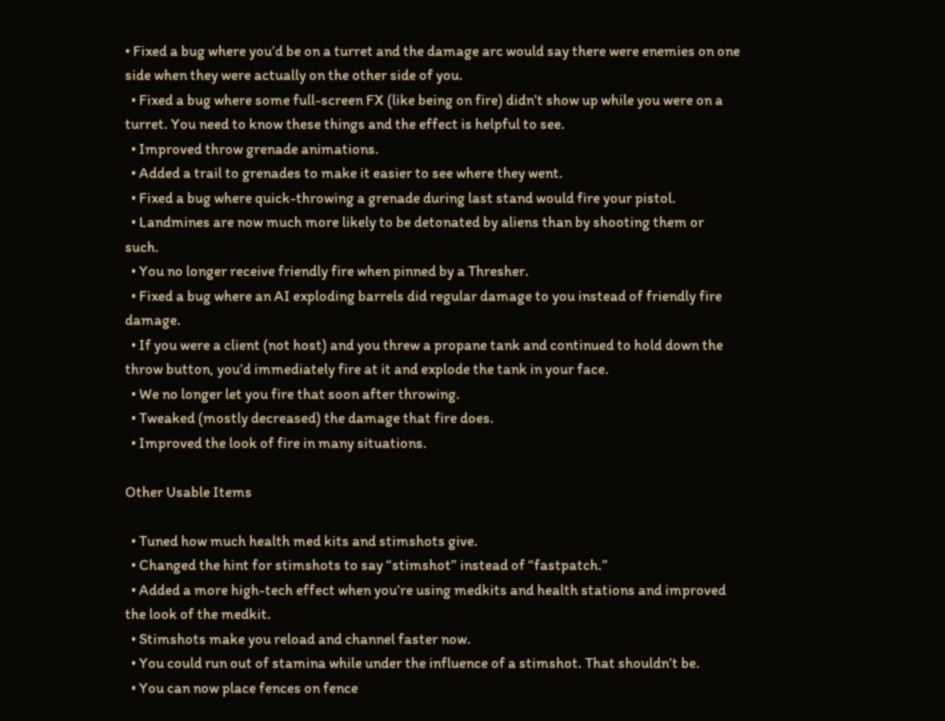• Fixed a bug where you’d be on a turret and the damage arc would say there were enemies on one side when they were actually on the other side of you.
  • Fixed a bug where some full-screen FX (like being on fire) didn’t show up while you were on a turret. You need to know these things and the effect is helpful to see.
  • Improved throw grenade animations.
  • Added a trail to grenades to make it easier to see where they went.
  • Fixed a bug where quick-throwing a grenade during last stand would fire your pistol.
  • Landmines are now much more likely to be detonated by aliens than by shooting them or such.
  • You no longer receive friendly fire when pinned by a Thresher.
  • Fixed a bug where an AI exploding barrels did regular damage to you instead of friendly fire damage.
  • If you were a client (not host) and you threw a propane tank and continued to hold down the throw button, you’d immediately fire at it and explode the tank in your face.
  • We no longer let you fire that soon after throwing.
  • Tweaked (mostly decreased) the damage that fire does.
  • Improved the look of fire in many situations.

Other Usable Items

  • Tuned how much health med kits and stimshots give.
  • Changed the hint for stimshots to say “stimshot” instead of “fastpatch.”
  • Added a more high-tech effect when you’re using medkits and health stations and improved the look of the medkit.
  • Stimshots make you reload and channel faster now.
  • You could run out of stamina while under the influence of a stimshot. That shouldn’t be.
  • You can now place fences on fence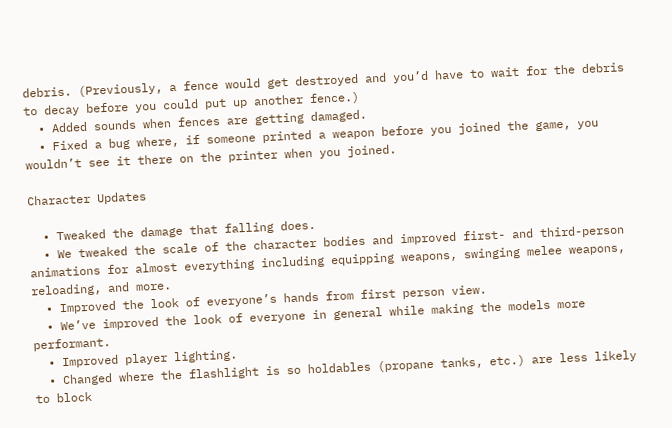debris. (Previously, a fence would get destroyed and you’d have to wait for the debris to decay before you could put up another fence.)
  • Added sounds when fences are getting damaged.
  • Fixed a bug where, if someone printed a weapon before you joined the game, you wouldn’t see it there on the printer when you joined.

Character Updates

  • Tweaked the damage that falling does.
  • We tweaked the scale of the character bodies and improved first- and third-person animations for almost everything including equipping weapons, swinging melee weapons, reloading, and more.
  • Improved the look of everyone’s hands from first person view.
  • We’ve improved the look of everyone in general while making the models more performant.
  • Improved player lighting.
  • Changed where the flashlight is so holdables (propane tanks, etc.) are less likely to block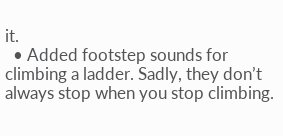it.
  • Added footstep sounds for climbing a ladder. Sadly, they don’t always stop when you stop climbing.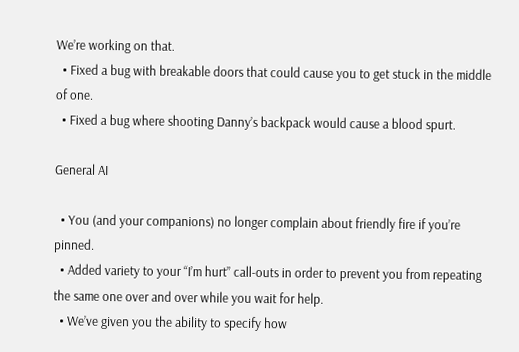We’re working on that.
  • Fixed a bug with breakable doors that could cause you to get stuck in the middle of one.
  • Fixed a bug where shooting Danny’s backpack would cause a blood spurt.

General AI

  • You (and your companions) no longer complain about friendly fire if you’re pinned.
  • Added variety to your “I’m hurt” call-outs in order to prevent you from repeating the same one over and over while you wait for help.
  • We’ve given you the ability to specify how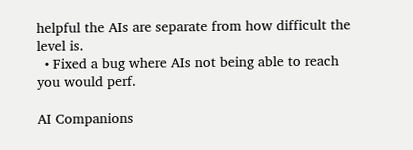helpful the AIs are separate from how difficult the level is.
  • Fixed a bug where AIs not being able to reach you would perf.

AI Companions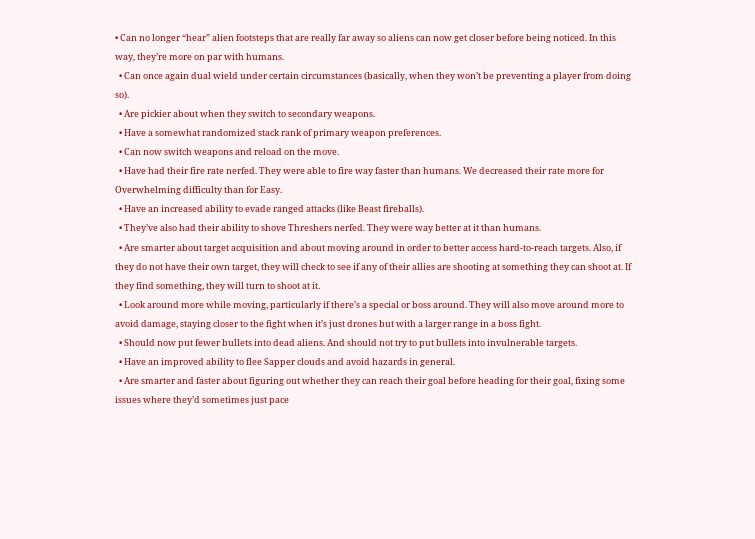• Can no longer “hear” alien footsteps that are really far away so aliens can now get closer before being noticed. In this way, they’re more on par with humans.
  • Can once again dual wield under certain circumstances (basically, when they won’t be preventing a player from doing so).
  • Are pickier about when they switch to secondary weapons.
  • Have a somewhat randomized stack rank of primary weapon preferences.
  • Can now switch weapons and reload on the move.
  • Have had their fire rate nerfed. They were able to fire way faster than humans. We decreased their rate more for Overwhelming difficulty than for Easy.
  • Have an increased ability to evade ranged attacks (like Beast fireballs).
  • They’ve also had their ability to shove Threshers nerfed. They were way better at it than humans.
  • Are smarter about target acquisition and about moving around in order to better access hard-to-reach targets. Also, if they do not have their own target, they will check to see if any of their allies are shooting at something they can shoot at. If they find something, they will turn to shoot at it.
  • Look around more while moving, particularly if there’s a special or boss around. They will also move around more to avoid damage, staying closer to the fight when it’s just drones but with a larger range in a boss fight.
  • Should now put fewer bullets into dead aliens. And should not try to put bullets into invulnerable targets.
  • Have an improved ability to flee Sapper clouds and avoid hazards in general.
  • Are smarter and faster about figuring out whether they can reach their goal before heading for their goal, fixing some issues where they’d sometimes just pace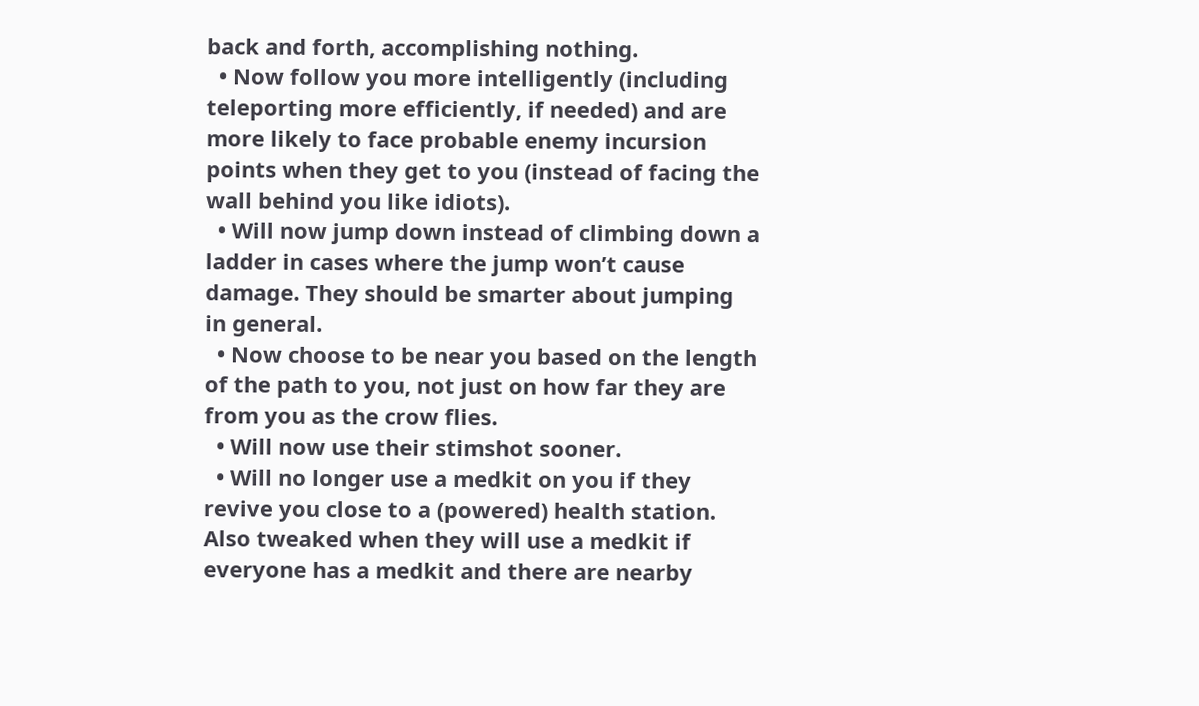back and forth, accomplishing nothing.
  • Now follow you more intelligently (including teleporting more efficiently, if needed) and are more likely to face probable enemy incursion points when they get to you (instead of facing the wall behind you like idiots).
  • Will now jump down instead of climbing down a ladder in cases where the jump won’t cause damage. They should be smarter about jumping in general.
  • Now choose to be near you based on the length of the path to you, not just on how far they are from you as the crow flies.
  • Will now use their stimshot sooner.
  • Will no longer use a medkit on you if they revive you close to a (powered) health station. Also tweaked when they will use a medkit if everyone has a medkit and there are nearby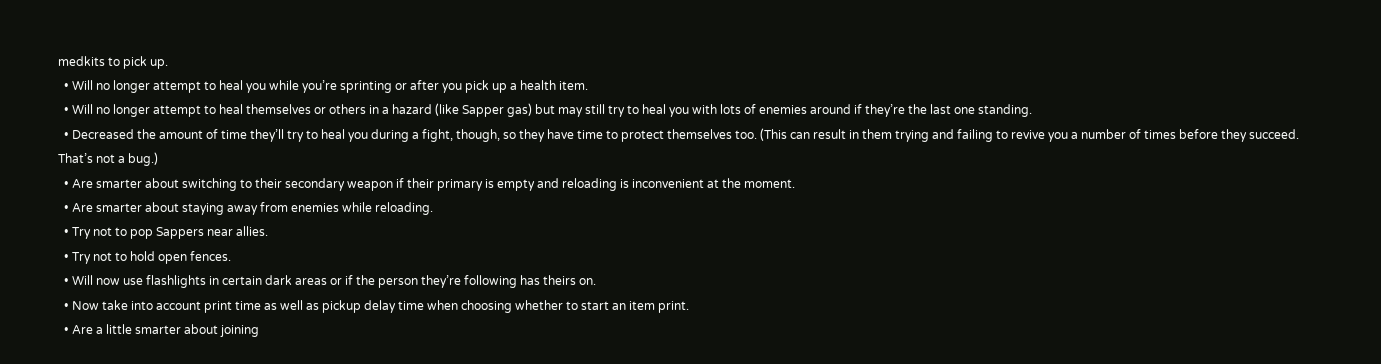medkits to pick up.
  • Will no longer attempt to heal you while you’re sprinting or after you pick up a health item.
  • Will no longer attempt to heal themselves or others in a hazard (like Sapper gas) but may still try to heal you with lots of enemies around if they’re the last one standing.
  • Decreased the amount of time they’ll try to heal you during a fight, though, so they have time to protect themselves too. (This can result in them trying and failing to revive you a number of times before they succeed. That’s not a bug.)
  • Are smarter about switching to their secondary weapon if their primary is empty and reloading is inconvenient at the moment.
  • Are smarter about staying away from enemies while reloading.
  • Try not to pop Sappers near allies.
  • Try not to hold open fences.
  • Will now use flashlights in certain dark areas or if the person they’re following has theirs on.
  • Now take into account print time as well as pickup delay time when choosing whether to start an item print.
  • Are a little smarter about joining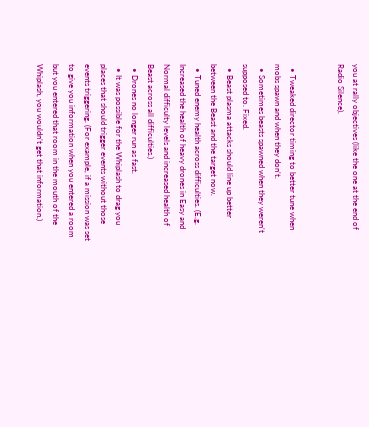you at rally objectives (like the one at the end of Radio Silence).


  • Tweaked director timing to better tune when mobs spawn and when they don’t.
  • Sometimes beasts spawned when they weren’t supposed to. Fixed.
  • Beast plasma attacks should line up better between the Beast and the target now.
  • Tuned enemy health across difficulties. (E.g. Increased the health of heavy drones in Easy and Normal difficulty levels and increased health of Beast across all difficulties.)
  • Drones no longer run as fast.
  • It was possible for the Whiplash to drag you places that should trigger events without those events triggering. (For example, if a mission was set to give you information when you entered a room but you entered that room in the mouth of the Whiplash, you wouldn’t get that information.)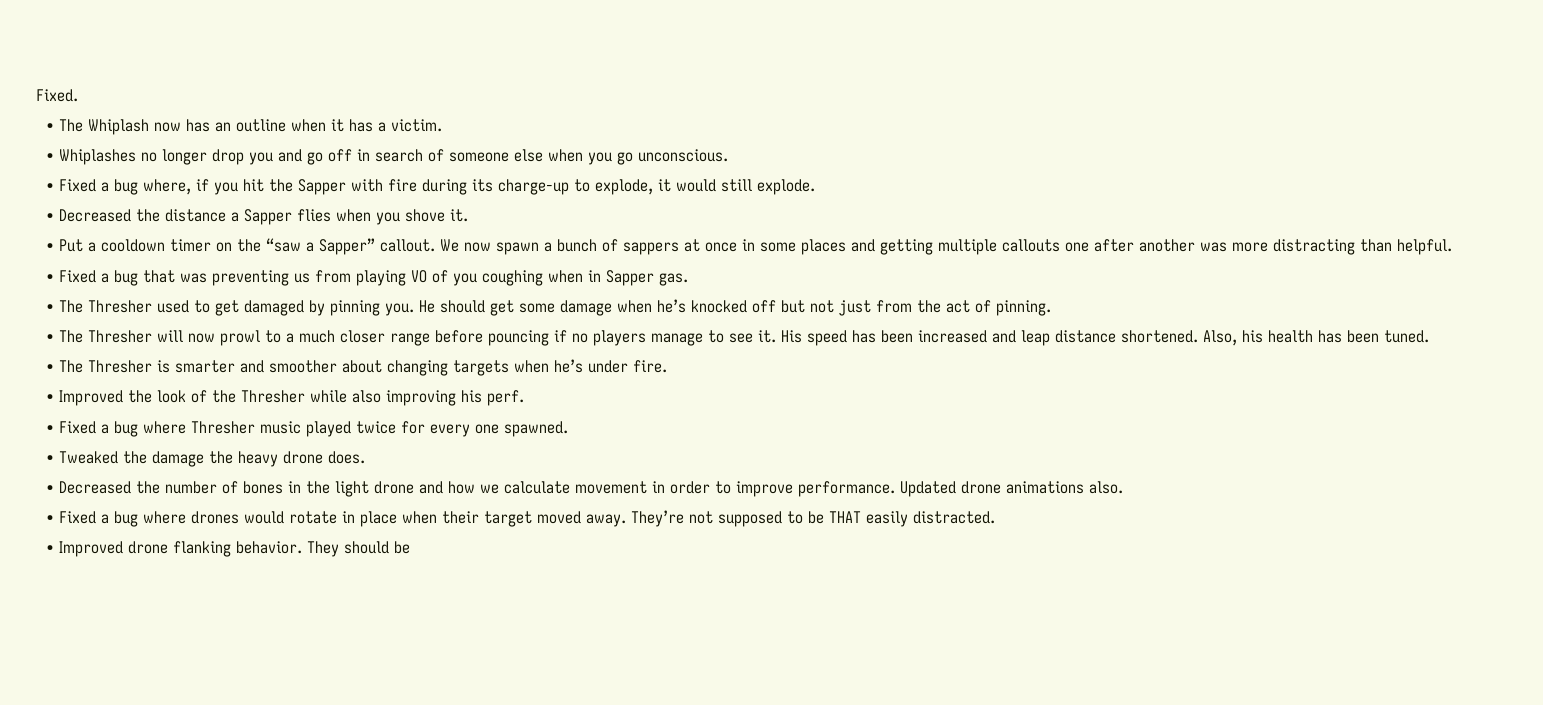Fixed.
  • The Whiplash now has an outline when it has a victim.
  • Whiplashes no longer drop you and go off in search of someone else when you go unconscious.
  • Fixed a bug where, if you hit the Sapper with fire during its charge-up to explode, it would still explode.
  • Decreased the distance a Sapper flies when you shove it.
  • Put a cooldown timer on the “saw a Sapper” callout. We now spawn a bunch of sappers at once in some places and getting multiple callouts one after another was more distracting than helpful.
  • Fixed a bug that was preventing us from playing VO of you coughing when in Sapper gas.
  • The Thresher used to get damaged by pinning you. He should get some damage when he’s knocked off but not just from the act of pinning.
  • The Thresher will now prowl to a much closer range before pouncing if no players manage to see it. His speed has been increased and leap distance shortened. Also, his health has been tuned.
  • The Thresher is smarter and smoother about changing targets when he’s under fire.
  • Improved the look of the Thresher while also improving his perf.
  • Fixed a bug where Thresher music played twice for every one spawned.
  • Tweaked the damage the heavy drone does.
  • Decreased the number of bones in the light drone and how we calculate movement in order to improve performance. Updated drone animations also.
  • Fixed a bug where drones would rotate in place when their target moved away. They’re not supposed to be THAT easily distracted.
  • Improved drone flanking behavior. They should be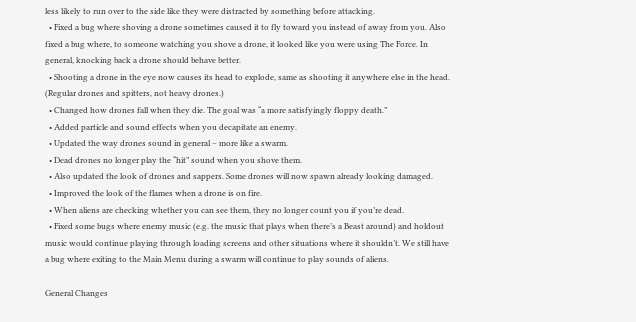less likely to run over to the side like they were distracted by something before attacking.
  • Fixed a bug where shoving a drone sometimes caused it to fly toward you instead of away from you. Also fixed a bug where, to someone watching you shove a drone, it looked like you were using The Force. In general, knocking back a drone should behave better.
  • Shooting a drone in the eye now causes its head to explode, same as shooting it anywhere else in the head. (Regular drones and spitters, not heavy drones.)
  • Changed how drones fall when they die. The goal was “a more satisfyingly floppy death.”
  • Added particle and sound effects when you decapitate an enemy.
  • Updated the way drones sound in general – more like a swarm.
  • Dead drones no longer play the “hit” sound when you shove them.
  • Also updated the look of drones and sappers. Some drones will now spawn already looking damaged.
  • Improved the look of the flames when a drone is on fire.
  • When aliens are checking whether you can see them, they no longer count you if you’re dead.
  • Fixed some bugs where enemy music (e.g. the music that plays when there’s a Beast around) and holdout music would continue playing through loading screens and other situations where it shouldn’t. We still have a bug where exiting to the Main Menu during a swarm will continue to play sounds of aliens.

General Changes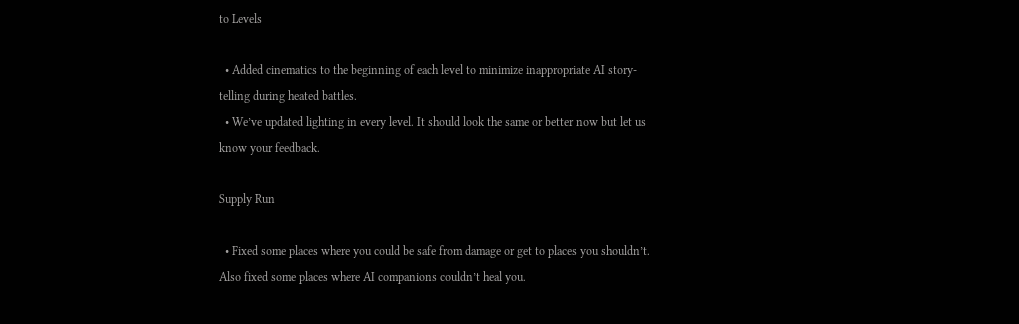to Levels

  • Added cinematics to the beginning of each level to minimize inappropriate AI story-telling during heated battles.
  • We’ve updated lighting in every level. It should look the same or better now but let us know your feedback.

Supply Run

  • Fixed some places where you could be safe from damage or get to places you shouldn’t. Also fixed some places where AI companions couldn’t heal you.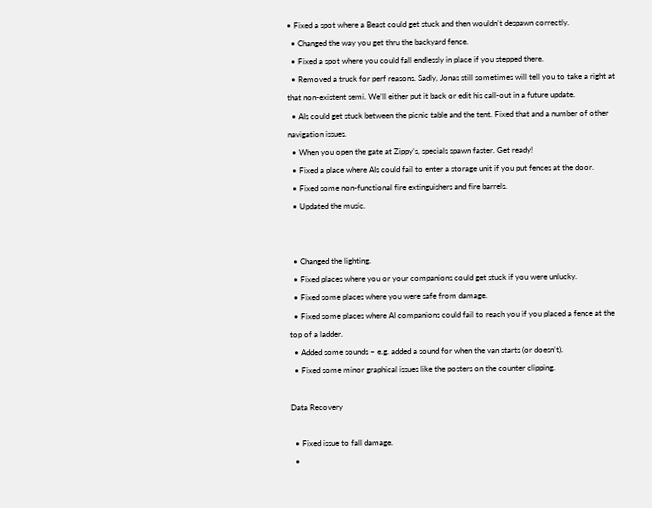• Fixed a spot where a Beast could get stuck and then wouldn’t despawn correctly.
  • Changed the way you get thru the backyard fence.
  • Fixed a spot where you could fall endlessly in place if you stepped there.
  • Removed a truck for perf reasons. Sadly, Jonas still sometimes will tell you to take a right at that non-existent semi. We’ll either put it back or edit his call-out in a future update.
  • AIs could get stuck between the picnic table and the tent. Fixed that and a number of other navigation issues.
  • When you open the gate at Zippy’s, specials spawn faster. Get ready!
  • Fixed a place where AIs could fail to enter a storage unit if you put fences at the door.
  • Fixed some non-functional fire extinguishers and fire barrels.
  • Updated the music.


  • Changed the lighting.
  • Fixed places where you or your companions could get stuck if you were unlucky.
  • Fixed some places where you were safe from damage.
  • Fixed some places where AI companions could fail to reach you if you placed a fence at the top of a ladder.
  • Added some sounds – e.g. added a sound for when the van starts (or doesn’t).
  • Fixed some minor graphical issues like the posters on the counter clipping.

Data Recovery

  • Fixed issue to fall damage.
  •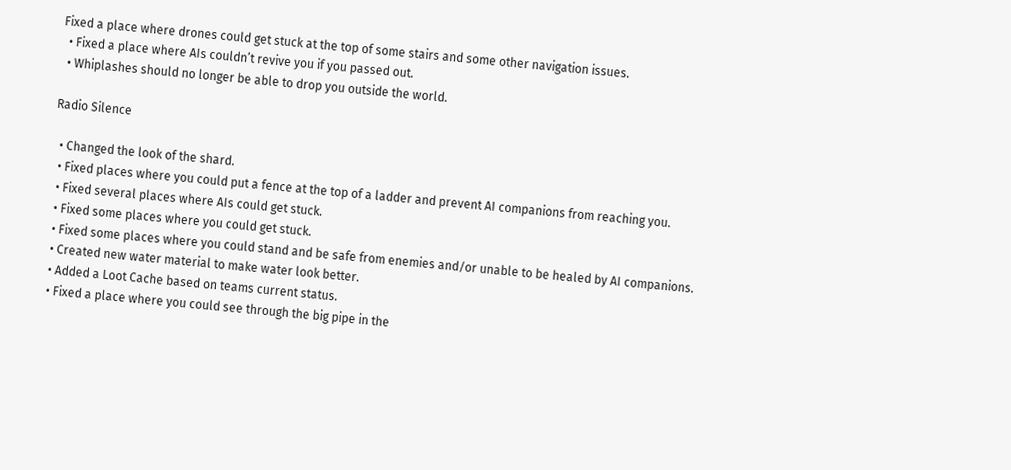Fixed a place where drones could get stuck at the top of some stairs and some other navigation issues.
  • Fixed a place where AIs couldn’t revive you if you passed out.
  • Whiplashes should no longer be able to drop you outside the world.

Radio Silence

  • Changed the look of the shard.
  • Fixed places where you could put a fence at the top of a ladder and prevent AI companions from reaching you.
  • Fixed several places where AIs could get stuck.
  • Fixed some places where you could get stuck.
  • Fixed some places where you could stand and be safe from enemies and/or unable to be healed by AI companions.
  • Created new water material to make water look better.
  • Added a Loot Cache based on teams current status.
  • Fixed a place where you could see through the big pipe in the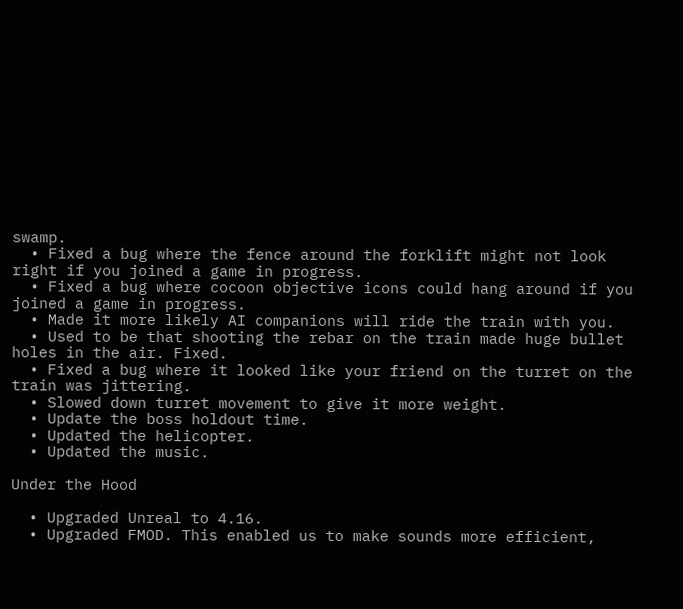swamp.
  • Fixed a bug where the fence around the forklift might not look right if you joined a game in progress.
  • Fixed a bug where cocoon objective icons could hang around if you joined a game in progress.
  • Made it more likely AI companions will ride the train with you.
  • Used to be that shooting the rebar on the train made huge bullet holes in the air. Fixed.
  • Fixed a bug where it looked like your friend on the turret on the train was jittering.
  • Slowed down turret movement to give it more weight.
  • Update the boss holdout time.
  • Updated the helicopter.
  • Updated the music.

Under the Hood

  • Upgraded Unreal to 4.16.
  • Upgraded FMOD. This enabled us to make sounds more efficient,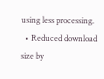using less processing.
  • Reduced download size by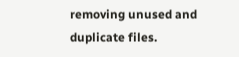removing unused and duplicate files.